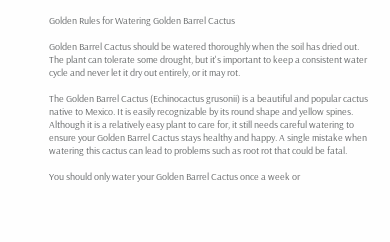Golden Rules for Watering Golden Barrel Cactus

Golden Barrel Cactus should be watered thoroughly when the soil has dried out. The plant can tolerate some drought, but it's important to keep a consistent water cycle and never let it dry out entirely, or it may rot.

The Golden Barrel Cactus (Echinocactus grusonii) is a beautiful and popular cactus native to Mexico. It is easily recognizable by its round shape and yellow spines. Although it is a relatively easy plant to care for, it still needs careful watering to ensure your Golden Barrel Cactus stays healthy and happy. A single mistake when watering this cactus can lead to problems such as root rot that could be fatal.

You should only water your Golden Barrel Cactus once a week or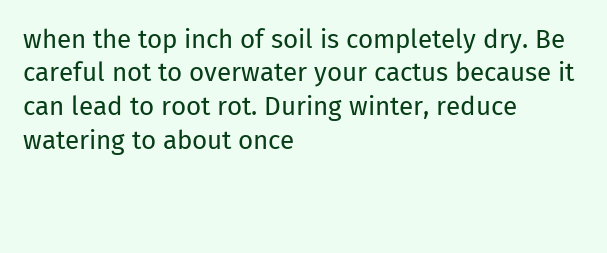when the top inch of soil is completely dry. Be careful not to overwater your cactus because it can lead to root rot. During winter, reduce watering to about once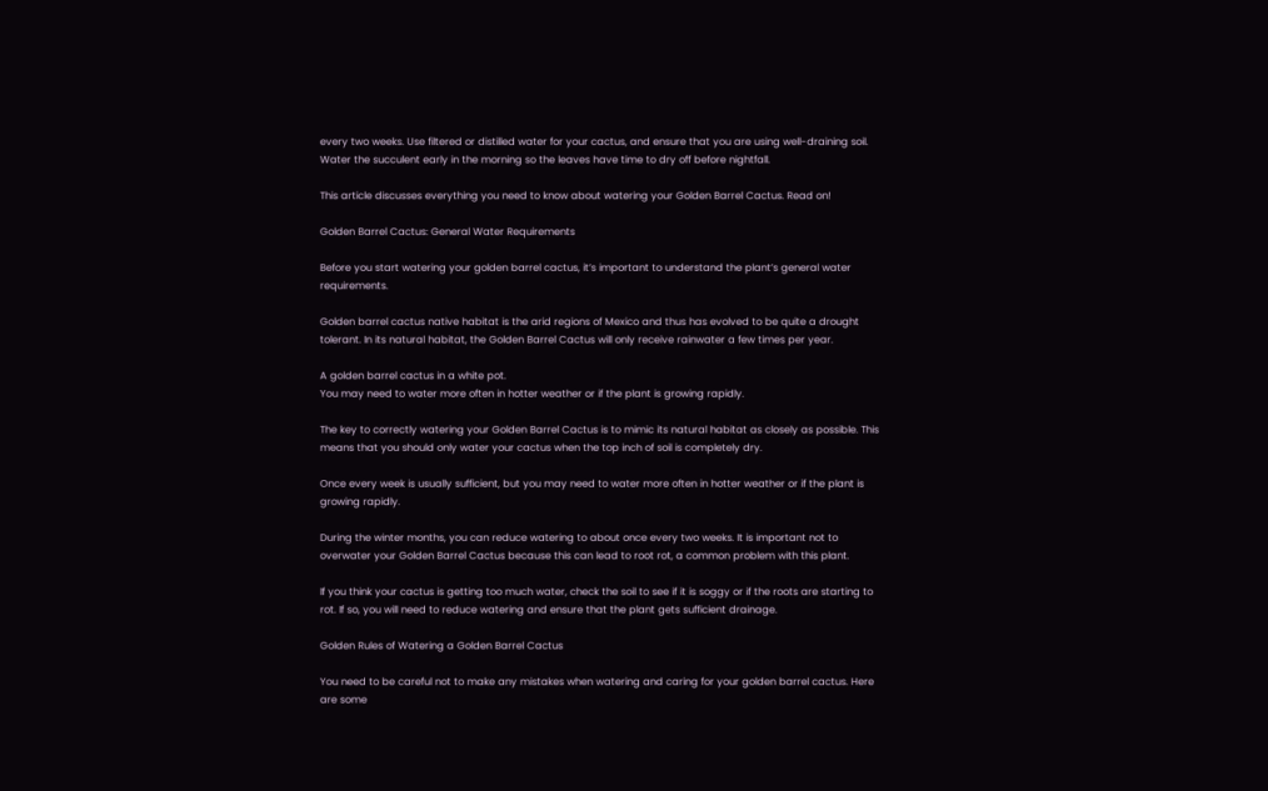every two weeks. Use filtered or distilled water for your cactus, and ensure that you are using well-draining soil. Water the succulent early in the morning so the leaves have time to dry off before nightfall.

This article discusses everything you need to know about watering your Golden Barrel Cactus. Read on!

Golden Barrel Cactus: General Water Requirements

Before you start watering your golden barrel cactus, it’s important to understand the plant’s general water requirements.

Golden barrel cactus native habitat is the arid regions of Mexico and thus has evolved to be quite a drought tolerant. In its natural habitat, the Golden Barrel Cactus will only receive rainwater a few times per year.

A golden barrel cactus in a white pot.
You may need to water more often in hotter weather or if the plant is growing rapidly.

The key to correctly watering your Golden Barrel Cactus is to mimic its natural habitat as closely as possible. This means that you should only water your cactus when the top inch of soil is completely dry.

Once every week is usually sufficient, but you may need to water more often in hotter weather or if the plant is growing rapidly.

During the winter months, you can reduce watering to about once every two weeks. It is important not to overwater your Golden Barrel Cactus because this can lead to root rot, a common problem with this plant.

If you think your cactus is getting too much water, check the soil to see if it is soggy or if the roots are starting to rot. If so, you will need to reduce watering and ensure that the plant gets sufficient drainage.

Golden Rules of Watering a Golden Barrel Cactus

You need to be careful not to make any mistakes when watering and caring for your golden barrel cactus. Here are some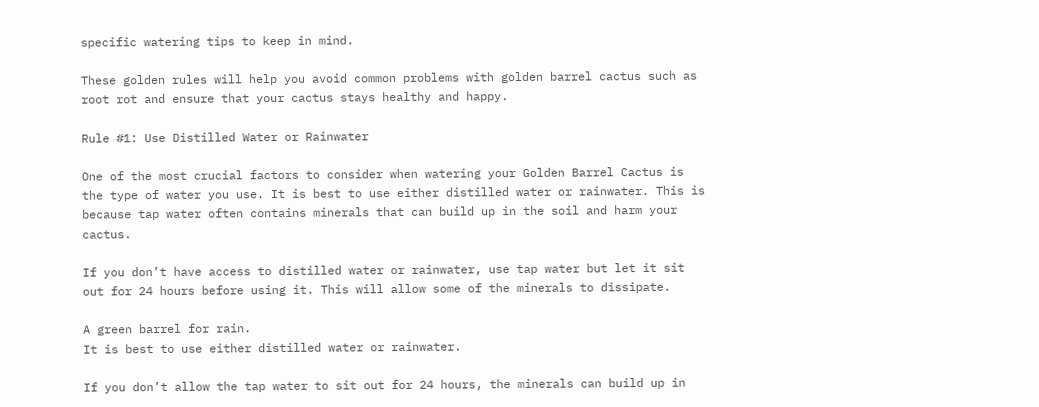specific watering tips to keep in mind.

These golden rules will help you avoid common problems with golden barrel cactus such as root rot and ensure that your cactus stays healthy and happy.

Rule #1: Use Distilled Water or Rainwater

One of the most crucial factors to consider when watering your Golden Barrel Cactus is the type of water you use. It is best to use either distilled water or rainwater. This is because tap water often contains minerals that can build up in the soil and harm your cactus.

If you don’t have access to distilled water or rainwater, use tap water but let it sit out for 24 hours before using it. This will allow some of the minerals to dissipate.

A green barrel for rain.
It is best to use either distilled water or rainwater.

If you don’t allow the tap water to sit out for 24 hours, the minerals can build up in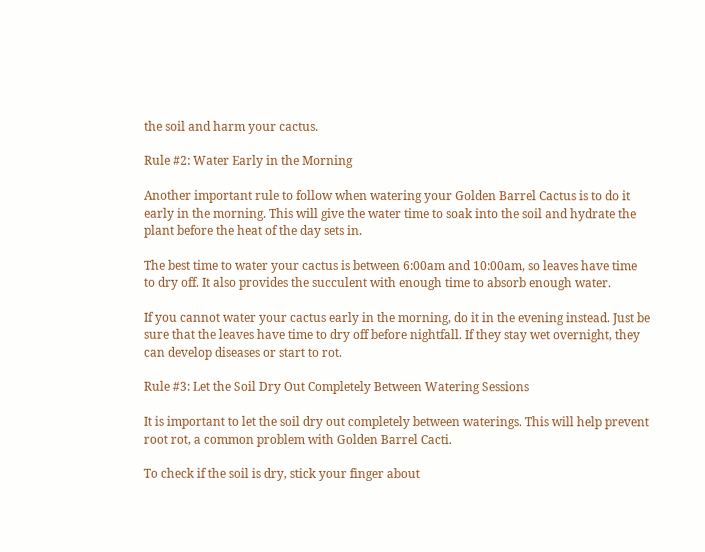the soil and harm your cactus.

Rule #2: Water Early in the Morning

Another important rule to follow when watering your Golden Barrel Cactus is to do it early in the morning. This will give the water time to soak into the soil and hydrate the plant before the heat of the day sets in.

The best time to water your cactus is between 6:00am and 10:00am, so leaves have time to dry off. It also provides the succulent with enough time to absorb enough water.

If you cannot water your cactus early in the morning, do it in the evening instead. Just be sure that the leaves have time to dry off before nightfall. If they stay wet overnight, they can develop diseases or start to rot.

Rule #3: Let the Soil Dry Out Completely Between Watering Sessions

It is important to let the soil dry out completely between waterings. This will help prevent root rot, a common problem with Golden Barrel Cacti.

To check if the soil is dry, stick your finger about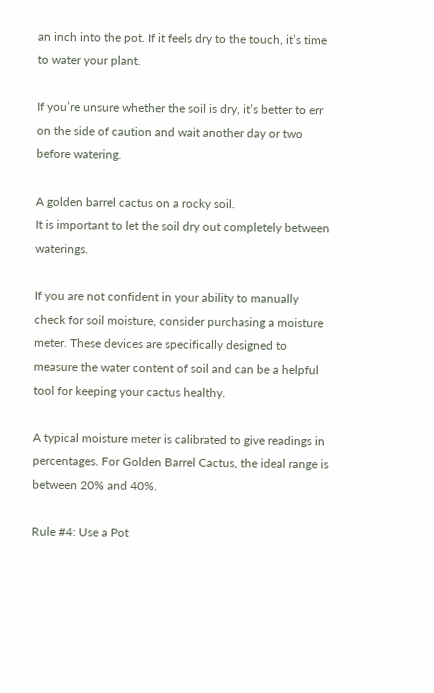an inch into the pot. If it feels dry to the touch, it’s time to water your plant.

If you’re unsure whether the soil is dry, it’s better to err on the side of caution and wait another day or two before watering.

A golden barrel cactus on a rocky soil.
It is important to let the soil dry out completely between waterings.

If you are not confident in your ability to manually check for soil moisture, consider purchasing a moisture meter. These devices are specifically designed to measure the water content of soil and can be a helpful tool for keeping your cactus healthy.

A typical moisture meter is calibrated to give readings in percentages. For Golden Barrel Cactus, the ideal range is between 20% and 40%.

Rule #4: Use a Pot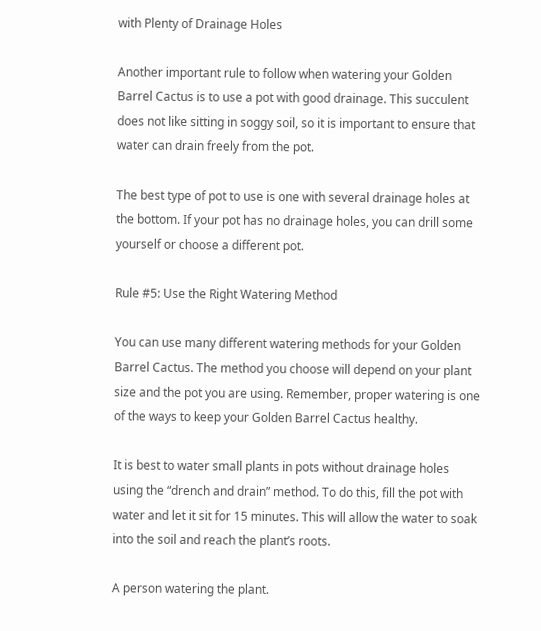with Plenty of Drainage Holes

Another important rule to follow when watering your Golden Barrel Cactus is to use a pot with good drainage. This succulent does not like sitting in soggy soil, so it is important to ensure that water can drain freely from the pot.

The best type of pot to use is one with several drainage holes at the bottom. If your pot has no drainage holes, you can drill some yourself or choose a different pot.

Rule #5: Use the Right Watering Method

You can use many different watering methods for your Golden Barrel Cactus. The method you choose will depend on your plant size and the pot you are using. Remember, proper watering is one of the ways to keep your Golden Barrel Cactus healthy.

It is best to water small plants in pots without drainage holes using the “drench and drain” method. To do this, fill the pot with water and let it sit for 15 minutes. This will allow the water to soak into the soil and reach the plant’s roots.

A person watering the plant.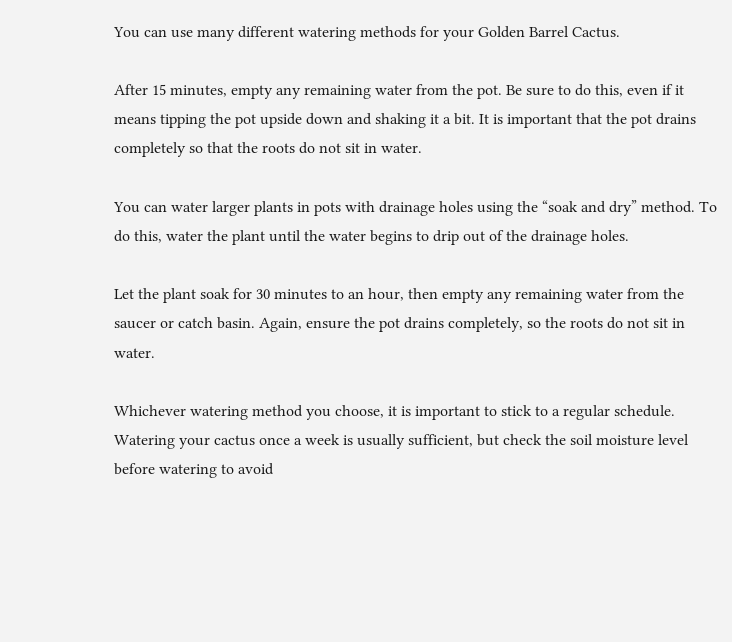You can use many different watering methods for your Golden Barrel Cactus.

After 15 minutes, empty any remaining water from the pot. Be sure to do this, even if it means tipping the pot upside down and shaking it a bit. It is important that the pot drains completely so that the roots do not sit in water.

You can water larger plants in pots with drainage holes using the “soak and dry” method. To do this, water the plant until the water begins to drip out of the drainage holes.

Let the plant soak for 30 minutes to an hour, then empty any remaining water from the saucer or catch basin. Again, ensure the pot drains completely, so the roots do not sit in water.

Whichever watering method you choose, it is important to stick to a regular schedule. Watering your cactus once a week is usually sufficient, but check the soil moisture level before watering to avoid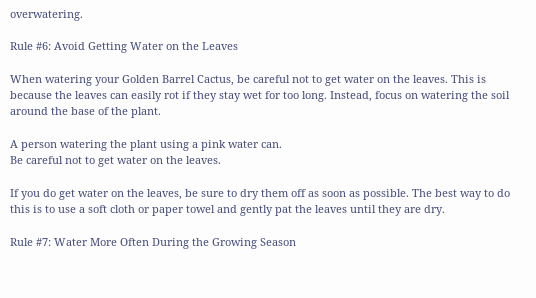overwatering.

Rule #6: Avoid Getting Water on the Leaves

When watering your Golden Barrel Cactus, be careful not to get water on the leaves. This is because the leaves can easily rot if they stay wet for too long. Instead, focus on watering the soil around the base of the plant.

A person watering the plant using a pink water can.
Be careful not to get water on the leaves.

If you do get water on the leaves, be sure to dry them off as soon as possible. The best way to do this is to use a soft cloth or paper towel and gently pat the leaves until they are dry.

Rule #7: Water More Often During the Growing Season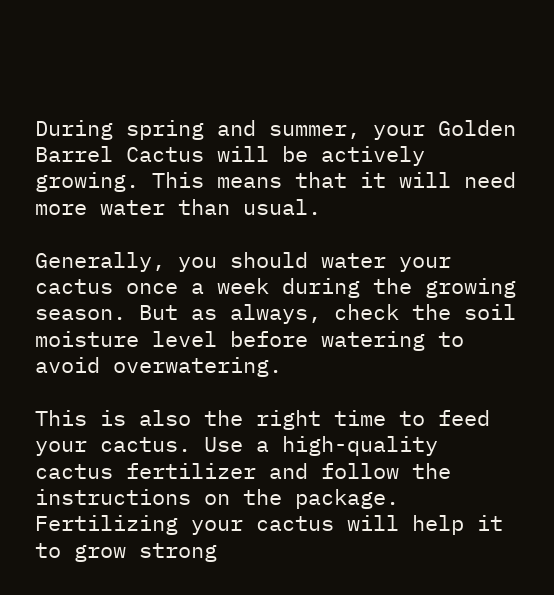During spring and summer, your Golden Barrel Cactus will be actively growing. This means that it will need more water than usual.

Generally, you should water your cactus once a week during the growing season. But as always, check the soil moisture level before watering to avoid overwatering.

This is also the right time to feed your cactus. Use a high-quality cactus fertilizer and follow the instructions on the package. Fertilizing your cactus will help it to grow strong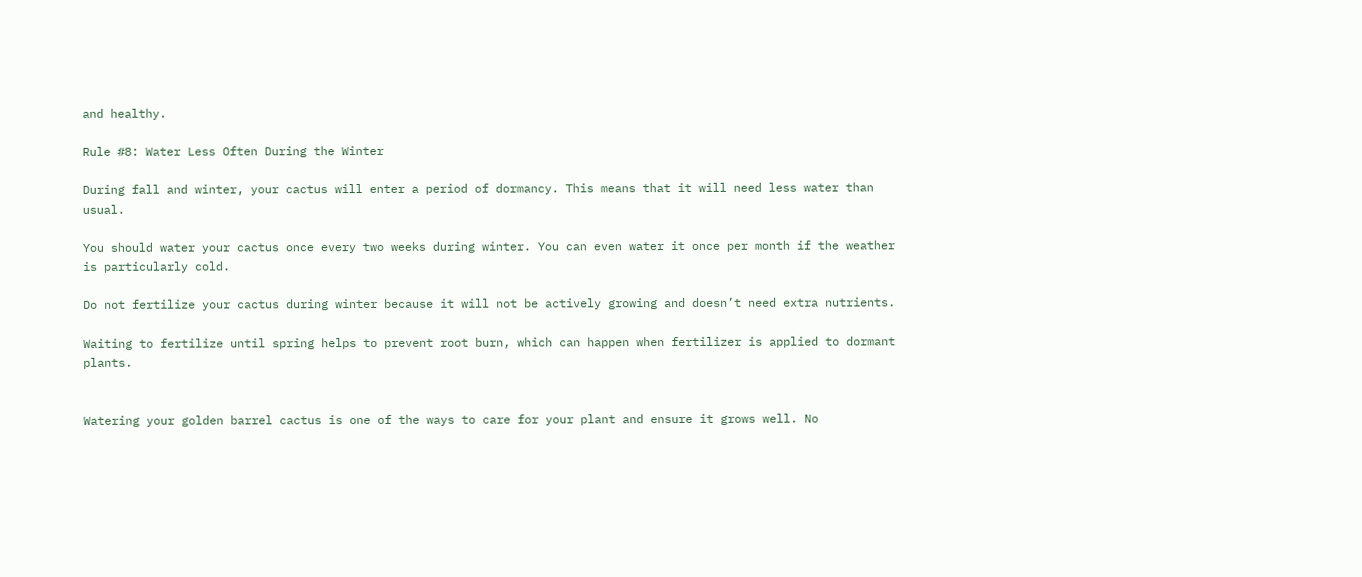and healthy.

Rule #8: Water Less Often During the Winter

During fall and winter, your cactus will enter a period of dormancy. This means that it will need less water than usual.

You should water your cactus once every two weeks during winter. You can even water it once per month if the weather is particularly cold.

Do not fertilize your cactus during winter because it will not be actively growing and doesn’t need extra nutrients.

Waiting to fertilize until spring helps to prevent root burn, which can happen when fertilizer is applied to dormant plants.


Watering your golden barrel cactus is one of the ways to care for your plant and ensure it grows well. No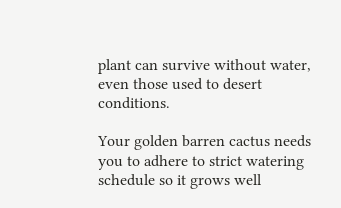plant can survive without water, even those used to desert conditions.

Your golden barren cactus needs you to adhere to strict watering schedule so it grows well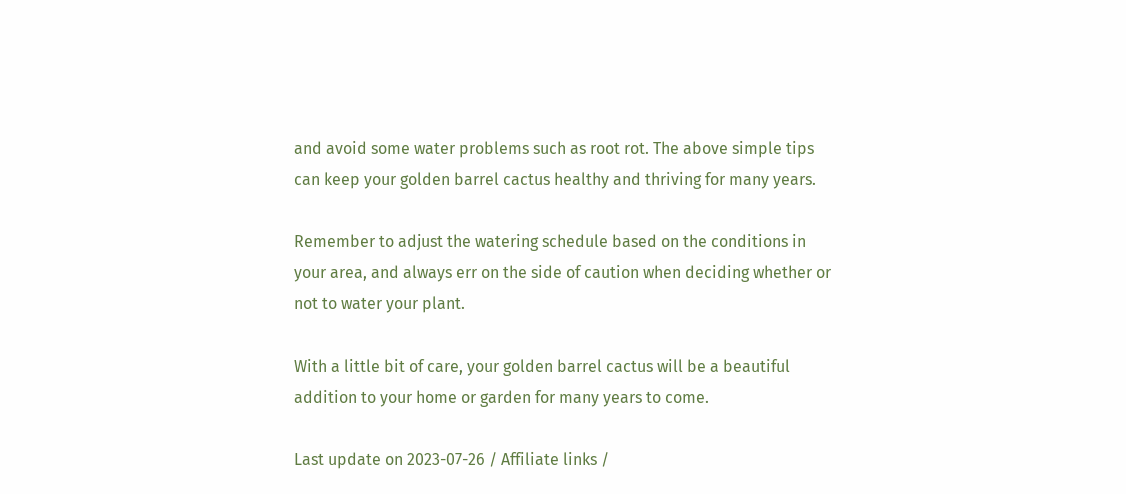and avoid some water problems such as root rot. The above simple tips can keep your golden barrel cactus healthy and thriving for many years.

Remember to adjust the watering schedule based on the conditions in your area, and always err on the side of caution when deciding whether or not to water your plant.

With a little bit of care, your golden barrel cactus will be a beautiful addition to your home or garden for many years to come.

Last update on 2023-07-26 / Affiliate links /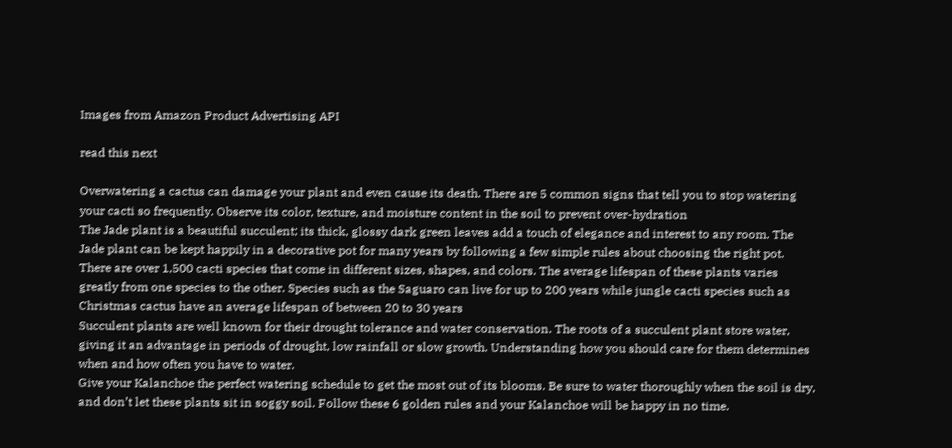Images from Amazon Product Advertising API

read this next

Overwatering a cactus can damage your plant and even cause its death. There are 5 common signs that tell you to stop watering your cacti so frequently. Observe its color, texture, and moisture content in the soil to prevent over-hydration
The Jade plant is a beautiful succulent; its thick, glossy dark green leaves add a touch of elegance and interest to any room. The Jade plant can be kept happily in a decorative pot for many years by following a few simple rules about choosing the right pot.
There are over 1,500 cacti species that come in different sizes, shapes, and colors. The average lifespan of these plants varies greatly from one species to the other. Species such as the Saguaro can live for up to 200 years while jungle cacti species such as Christmas cactus have an average lifespan of between 20 to 30 years
Succulent plants are well known for their drought tolerance and water conservation. The roots of a succulent plant store water, giving it an advantage in periods of drought, low rainfall or slow growth. Understanding how you should care for them determines when and how often you have to water.
Give your Kalanchoe the perfect watering schedule to get the most out of its blooms. Be sure to water thoroughly when the soil is dry, and don’t let these plants sit in soggy soil. Follow these 6 golden rules and your Kalanchoe will be happy in no time.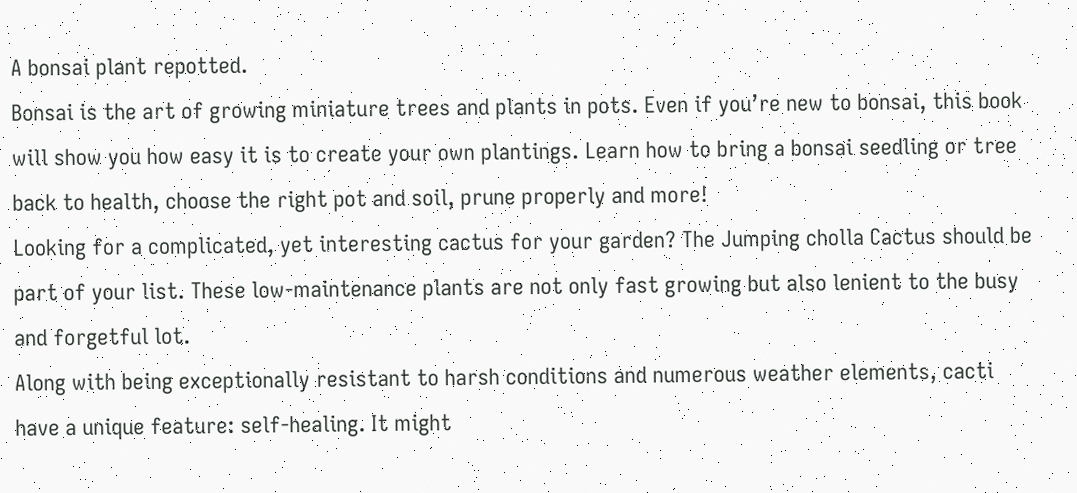A bonsai plant repotted.
Bonsai is the art of growing miniature trees and plants in pots. Even if you’re new to bonsai, this book will show you how easy it is to create your own plantings. Learn how to bring a bonsai seedling or tree back to health, choose the right pot and soil, prune properly and more!
Looking for a complicated, yet interesting cactus for your garden? The Jumping cholla Cactus should be part of your list. These low-maintenance plants are not only fast growing but also lenient to the busy and forgetful lot.
Along with being exceptionally resistant to harsh conditions and numerous weather elements, cacti have a unique feature: self-healing. It might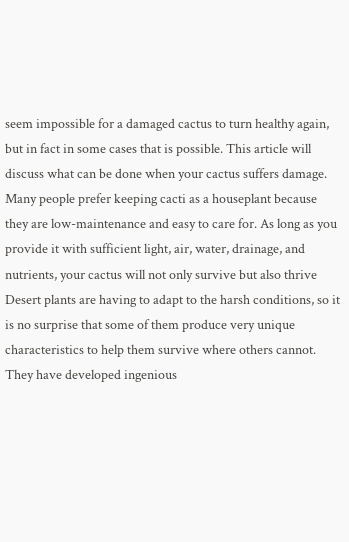seem impossible for a damaged cactus to turn healthy again, but in fact in some cases that is possible. This article will discuss what can be done when your cactus suffers damage.
Many people prefer keeping cacti as a houseplant because they are low-maintenance and easy to care for. As long as you provide it with sufficient light, air, water, drainage, and nutrients, your cactus will not only survive but also thrive
Desert plants are having to adapt to the harsh conditions, so it is no surprise that some of them produce very unique characteristics to help them survive where others cannot. They have developed ingenious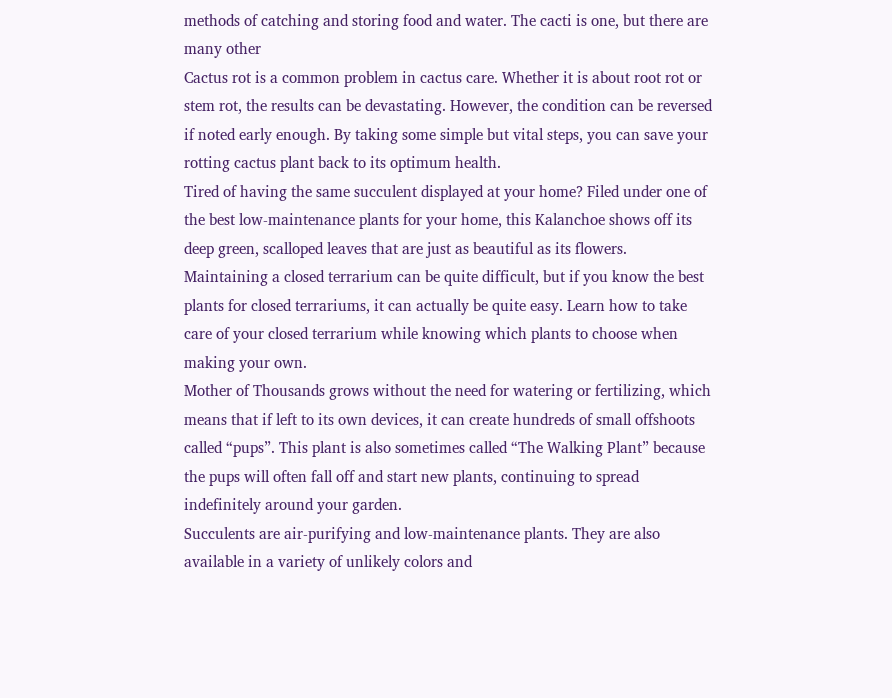methods of catching and storing food and water. The cacti is one, but there are many other
Cactus rot is a common problem in cactus care. Whether it is about root rot or stem rot, the results can be devastating. However, the condition can be reversed if noted early enough. By taking some simple but vital steps, you can save your rotting cactus plant back to its optimum health.
Tired of having the same succulent displayed at your home? Filed under one of the best low-maintenance plants for your home, this Kalanchoe shows off its deep green, scalloped leaves that are just as beautiful as its flowers.
Maintaining a closed terrarium can be quite difficult, but if you know the best plants for closed terrariums, it can actually be quite easy. Learn how to take care of your closed terrarium while knowing which plants to choose when making your own.
Mother of Thousands grows without the need for watering or fertilizing, which means that if left to its own devices, it can create hundreds of small offshoots called “pups”. This plant is also sometimes called “The Walking Plant” because the pups will often fall off and start new plants, continuing to spread indefinitely around your garden.
Succulents are air-purifying and low-maintenance plants. They are also available in a variety of unlikely colors and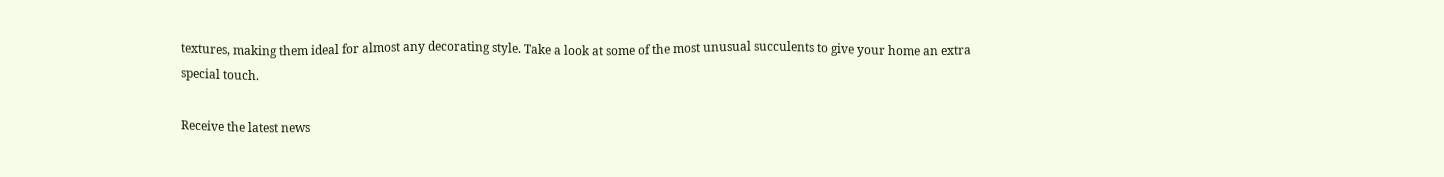textures, making them ideal for almost any decorating style. Take a look at some of the most unusual succulents to give your home an extra special touch.

Receive the latest news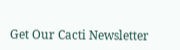Get Our Cacti Newsletter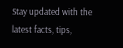Stay updated with the latest facts, tips,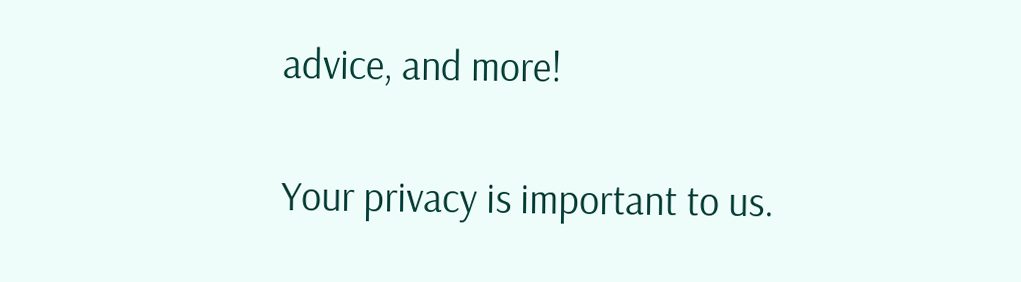advice, and more!

Your privacy is important to us.